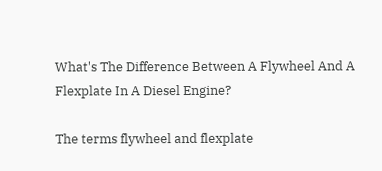What's The Difference Between A Flywheel And A Flexplate In A Diesel Engine?

The terms flywheel and flexplate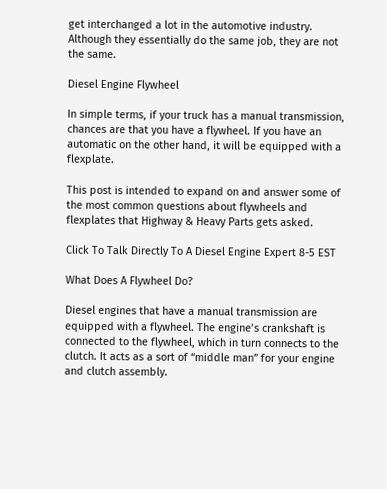get interchanged a lot in the automotive industry. Although they essentially do the same job, they are not the same.

Diesel Engine Flywheel

In simple terms, if your truck has a manual transmission, chances are that you have a flywheel. If you have an automatic on the other hand, it will be equipped with a flexplate.

This post is intended to expand on and answer some of the most common questions about flywheels and flexplates that Highway & Heavy Parts gets asked.

Click To Talk Directly To A Diesel Engine Expert 8-5 EST

What Does A Flywheel Do?

Diesel engines that have a manual transmission are equipped with a flywheel. The engine’s crankshaft is connected to the flywheel, which in turn connects to the clutch. It acts as a sort of “middle man” for your engine and clutch assembly.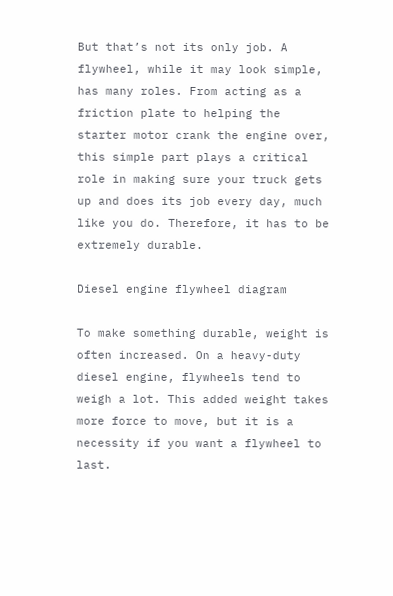But that’s not its only job. A flywheel, while it may look simple, has many roles. From acting as a friction plate to helping the starter motor crank the engine over, this simple part plays a critical role in making sure your truck gets up and does its job every day, much like you do. Therefore, it has to be extremely durable.

Diesel engine flywheel diagram

To make something durable, weight is often increased. On a heavy-duty diesel engine, flywheels tend to weigh a lot. This added weight takes more force to move, but it is a necessity if you want a flywheel to last.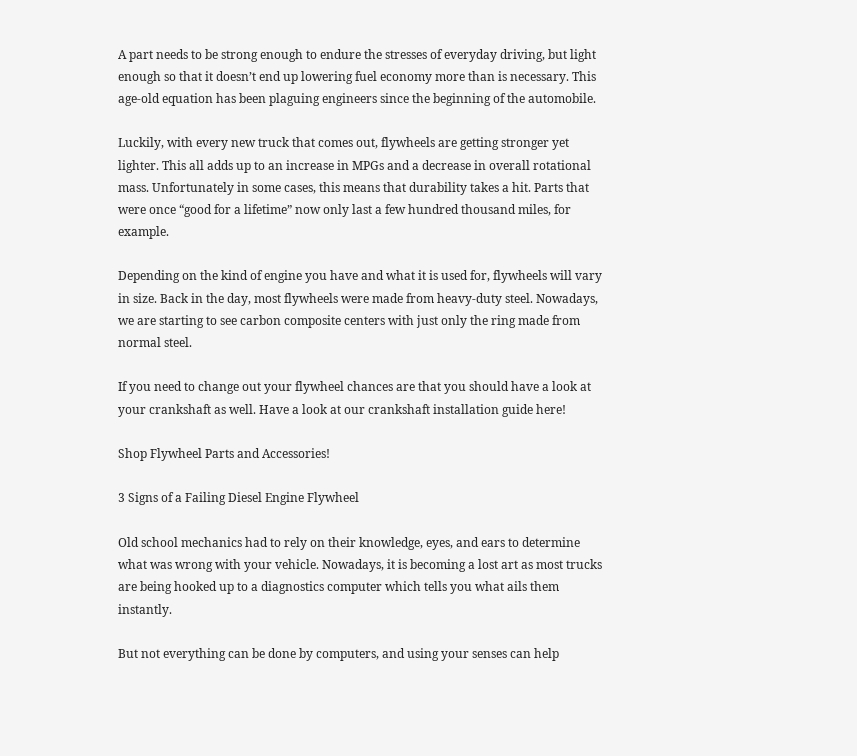A part needs to be strong enough to endure the stresses of everyday driving, but light enough so that it doesn’t end up lowering fuel economy more than is necessary. This age-old equation has been plaguing engineers since the beginning of the automobile.

Luckily, with every new truck that comes out, flywheels are getting stronger yet lighter. This all adds up to an increase in MPGs and a decrease in overall rotational mass. Unfortunately in some cases, this means that durability takes a hit. Parts that were once “good for a lifetime” now only last a few hundred thousand miles, for example.

Depending on the kind of engine you have and what it is used for, flywheels will vary in size. Back in the day, most flywheels were made from heavy-duty steel. Nowadays, we are starting to see carbon composite centers with just only the ring made from normal steel.

If you need to change out your flywheel chances are that you should have a look at your crankshaft as well. Have a look at our crankshaft installation guide here!

Shop Flywheel Parts and Accessories!

3 Signs of a Failing Diesel Engine Flywheel

Old school mechanics had to rely on their knowledge, eyes, and ears to determine what was wrong with your vehicle. Nowadays, it is becoming a lost art as most trucks are being hooked up to a diagnostics computer which tells you what ails them instantly.

But not everything can be done by computers, and using your senses can help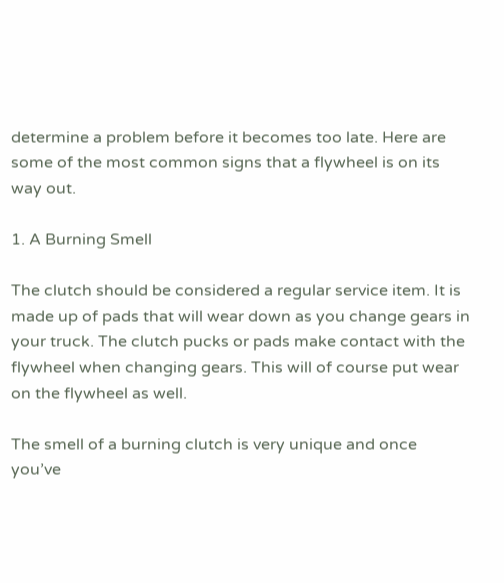determine a problem before it becomes too late. Here are some of the most common signs that a flywheel is on its way out.

1. A Burning Smell

The clutch should be considered a regular service item. It is made up of pads that will wear down as you change gears in your truck. The clutch pucks or pads make contact with the flywheel when changing gears. This will of course put wear on the flywheel as well.

The smell of a burning clutch is very unique and once you’ve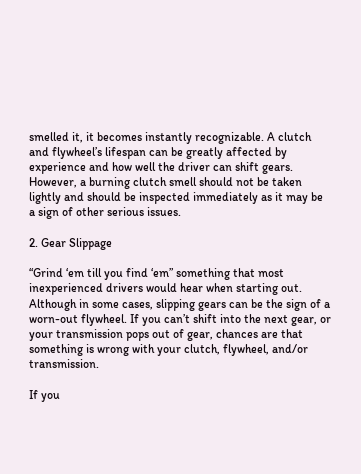smelled it, it becomes instantly recognizable. A clutch and flywheel’s lifespan can be greatly affected by experience and how well the driver can shift gears. However, a burning clutch smell should not be taken lightly and should be inspected immediately as it may be a sign of other serious issues.

2. Gear Slippage

“Grind ‘em till you find ‘em” something that most inexperienced drivers would hear when starting out. Although in some cases, slipping gears can be the sign of a worn-out flywheel. If you can’t shift into the next gear, or your transmission pops out of gear, chances are that something is wrong with your clutch, flywheel, and/or transmission.

If you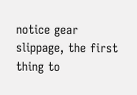notice gear slippage, the first thing to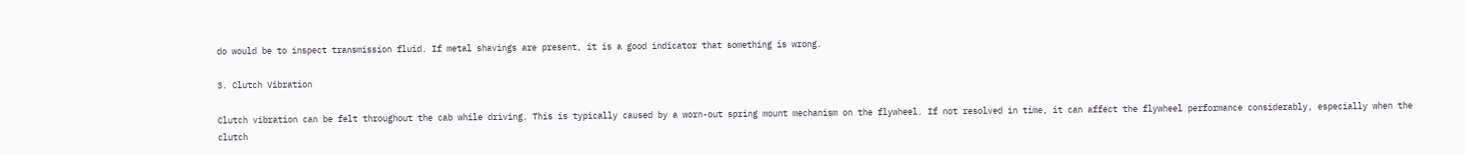do would be to inspect transmission fluid. If metal shavings are present, it is a good indicator that something is wrong.

3. Clutch Vibration

Clutch vibration can be felt throughout the cab while driving. This is typically caused by a worn-out spring mount mechanism on the flywheel. If not resolved in time, it can affect the flywheel performance considerably, especially when the clutch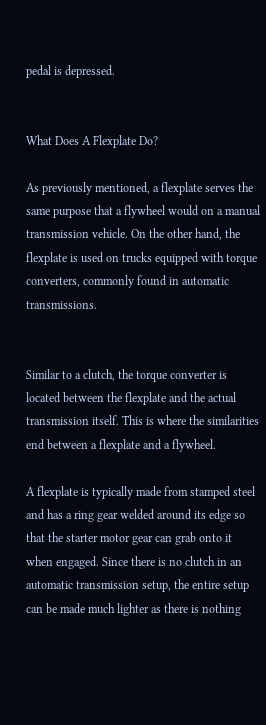pedal is depressed.


What Does A Flexplate Do?

As previously mentioned, a flexplate serves the same purpose that a flywheel would on a manual transmission vehicle. On the other hand, the flexplate is used on trucks equipped with torque converters, commonly found in automatic transmissions.


Similar to a clutch, the torque converter is located between the flexplate and the actual transmission itself. This is where the similarities end between a flexplate and a flywheel.

A flexplate is typically made from stamped steel and has a ring gear welded around its edge so that the starter motor gear can grab onto it when engaged. Since there is no clutch in an automatic transmission setup, the entire setup can be made much lighter as there is nothing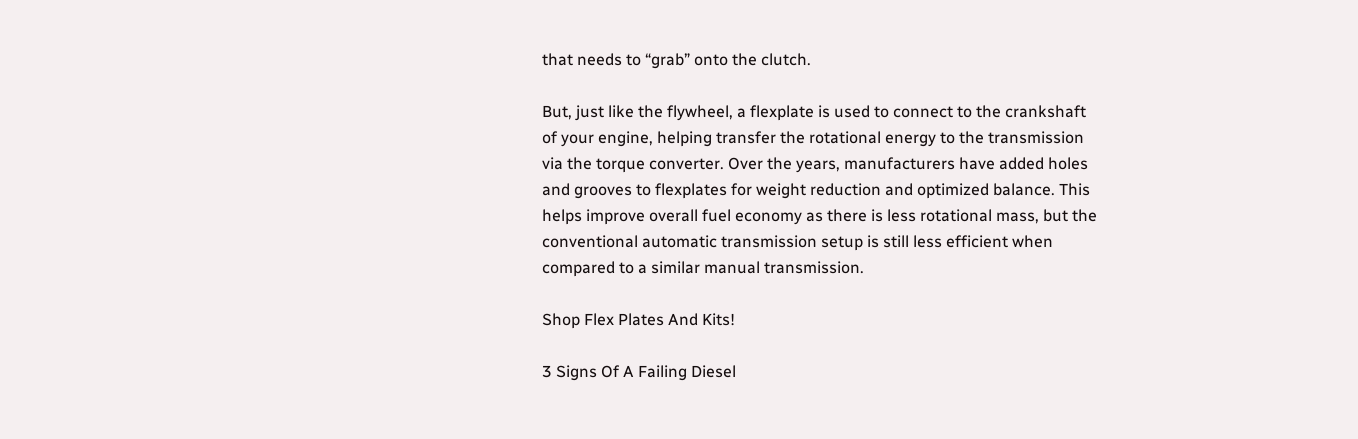that needs to “grab” onto the clutch.

But, just like the flywheel, a flexplate is used to connect to the crankshaft of your engine, helping transfer the rotational energy to the transmission via the torque converter. Over the years, manufacturers have added holes and grooves to flexplates for weight reduction and optimized balance. This helps improve overall fuel economy as there is less rotational mass, but the conventional automatic transmission setup is still less efficient when compared to a similar manual transmission.

Shop Flex Plates And Kits!

3 Signs Of A Failing Diesel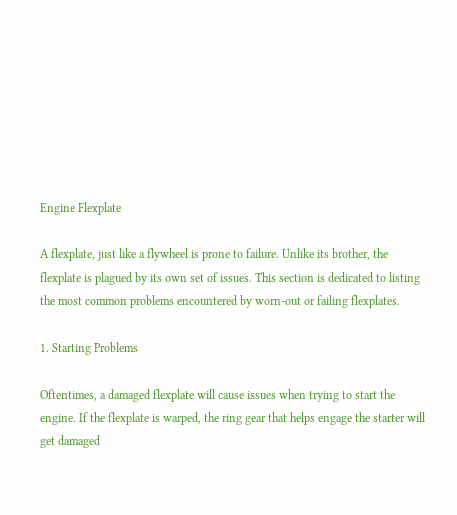Engine Flexplate

A flexplate, just like a flywheel is prone to failure. Unlike its brother, the flexplate is plagued by its own set of issues. This section is dedicated to listing the most common problems encountered by worn-out or failing flexplates.

1. Starting Problems

Oftentimes, a damaged flexplate will cause issues when trying to start the engine. If the flexplate is warped, the ring gear that helps engage the starter will get damaged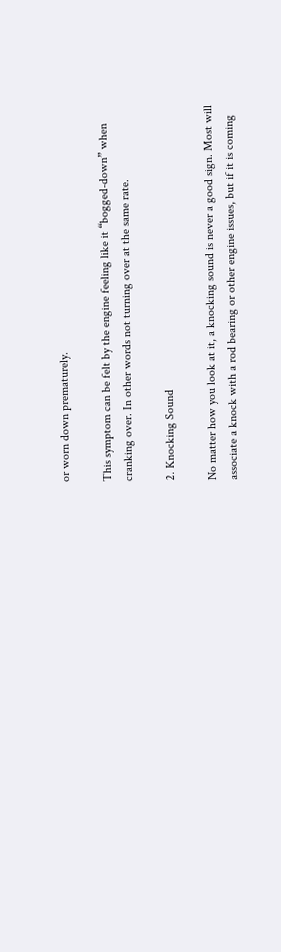or worn down prematurely.

This symptom can be felt by the engine feeling like it “bogged-down” when cranking over. In other words not turning over at the same rate.

2. Knocking Sound

No matter how you look at it, a knocking sound is never a good sign. Most will associate a knock with a rod bearing or other engine issues, but if it is coming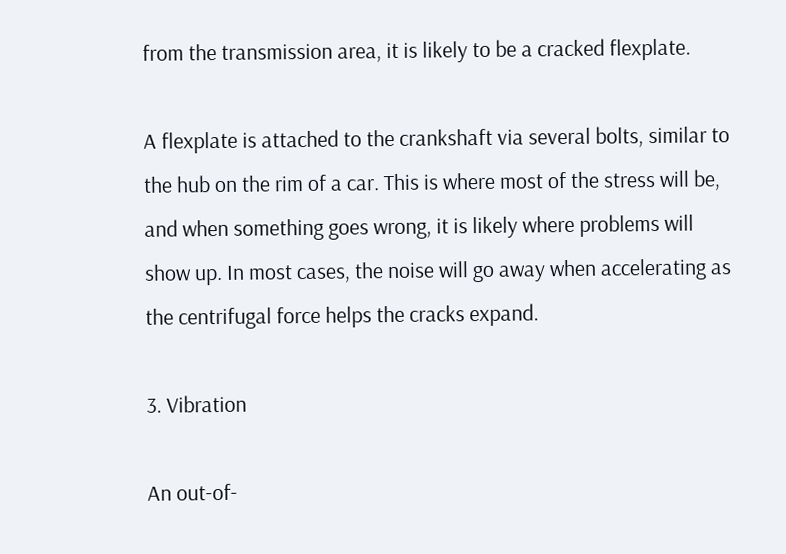from the transmission area, it is likely to be a cracked flexplate.

A flexplate is attached to the crankshaft via several bolts, similar to the hub on the rim of a car. This is where most of the stress will be, and when something goes wrong, it is likely where problems will show up. In most cases, the noise will go away when accelerating as the centrifugal force helps the cracks expand.

3. Vibration

An out-of-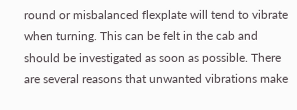round or misbalanced flexplate will tend to vibrate when turning. This can be felt in the cab and should be investigated as soon as possible. There are several reasons that unwanted vibrations make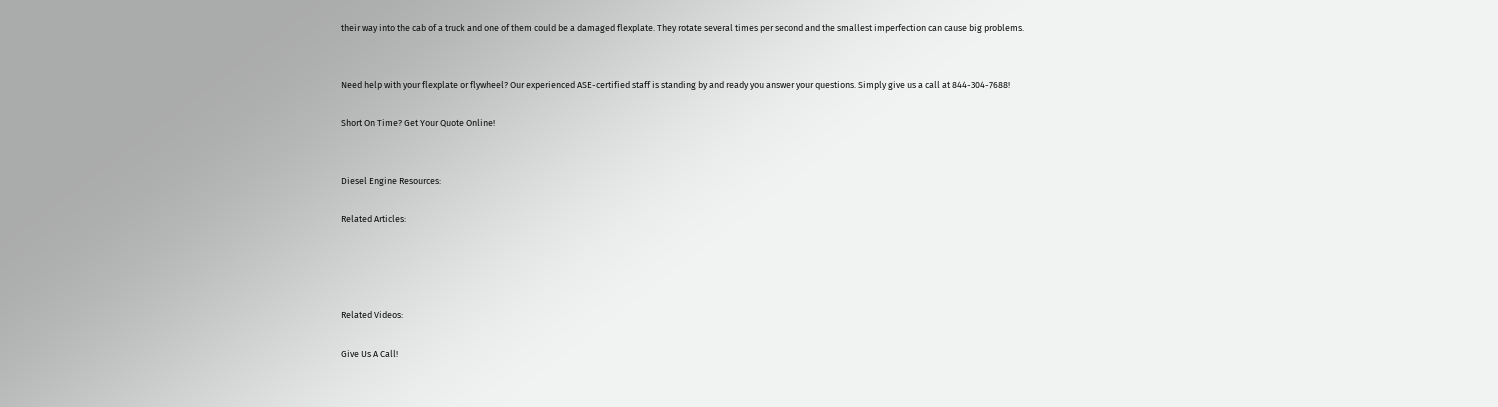their way into the cab of a truck and one of them could be a damaged flexplate. They rotate several times per second and the smallest imperfection can cause big problems.


Need help with your flexplate or flywheel? Our experienced ASE-certified staff is standing by and ready you answer your questions. Simply give us a call at 844-304-7688!

Short On Time? Get Your Quote Online!


Diesel Engine Resources:

Related Articles:




Related Videos:

Give Us A Call!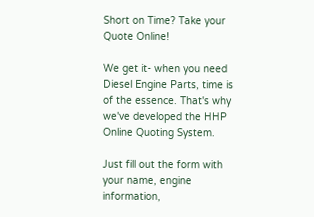Short on Time? Take your Quote Online!

We get it- when you need Diesel Engine Parts, time is of the essence. That's why we've developed the HHP Online Quoting System.

Just fill out the form with your name, engine information,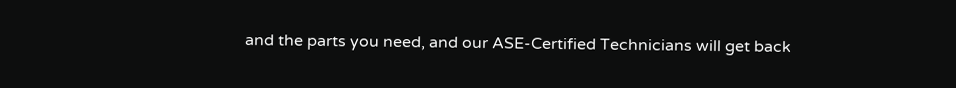and the parts you need, and our ASE-Certified Technicians will get back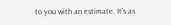to you with an estimate. It's as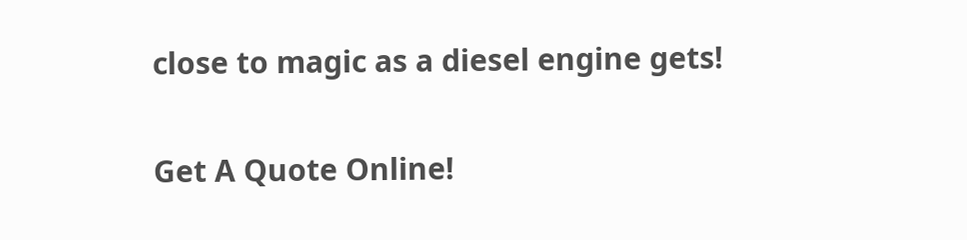close to magic as a diesel engine gets!

Get A Quote Online!